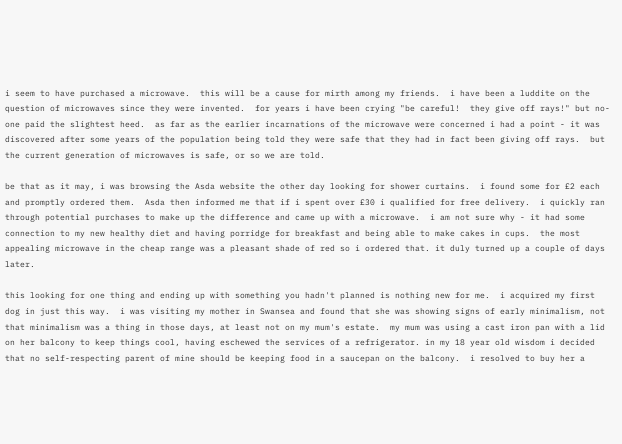i seem to have purchased a microwave.  this will be a cause for mirth among my friends.  i have been a luddite on the question of microwaves since they were invented.  for years i have been crying "be careful!  they give off rays!" but no-one paid the slightest heed.  as far as the earlier incarnations of the microwave were concerned i had a point - it was discovered after some years of the population being told they were safe that they had in fact been giving off rays.  but the current generation of microwaves is safe, or so we are told.

be that as it may, i was browsing the Asda website the other day looking for shower curtains.  i found some for £2 each and promptly ordered them.  Asda then informed me that if i spent over £30 i qualified for free delivery.  i quickly ran through potential purchases to make up the difference and came up with a microwave.  i am not sure why - it had some connection to my new healthy diet and having porridge for breakfast and being able to make cakes in cups.  the most appealing microwave in the cheap range was a pleasant shade of red so i ordered that. it duly turned up a couple of days later.

this looking for one thing and ending up with something you hadn't planned is nothing new for me.  i acquired my first dog in just this way.  i was visiting my mother in Swansea and found that she was showing signs of early minimalism, not that minimalism was a thing in those days, at least not on my mum's estate.  my mum was using a cast iron pan with a lid on her balcony to keep things cool, having eschewed the services of a refrigerator. in my 18 year old wisdom i decided that no self-respecting parent of mine should be keeping food in a saucepan on the balcony.  i resolved to buy her a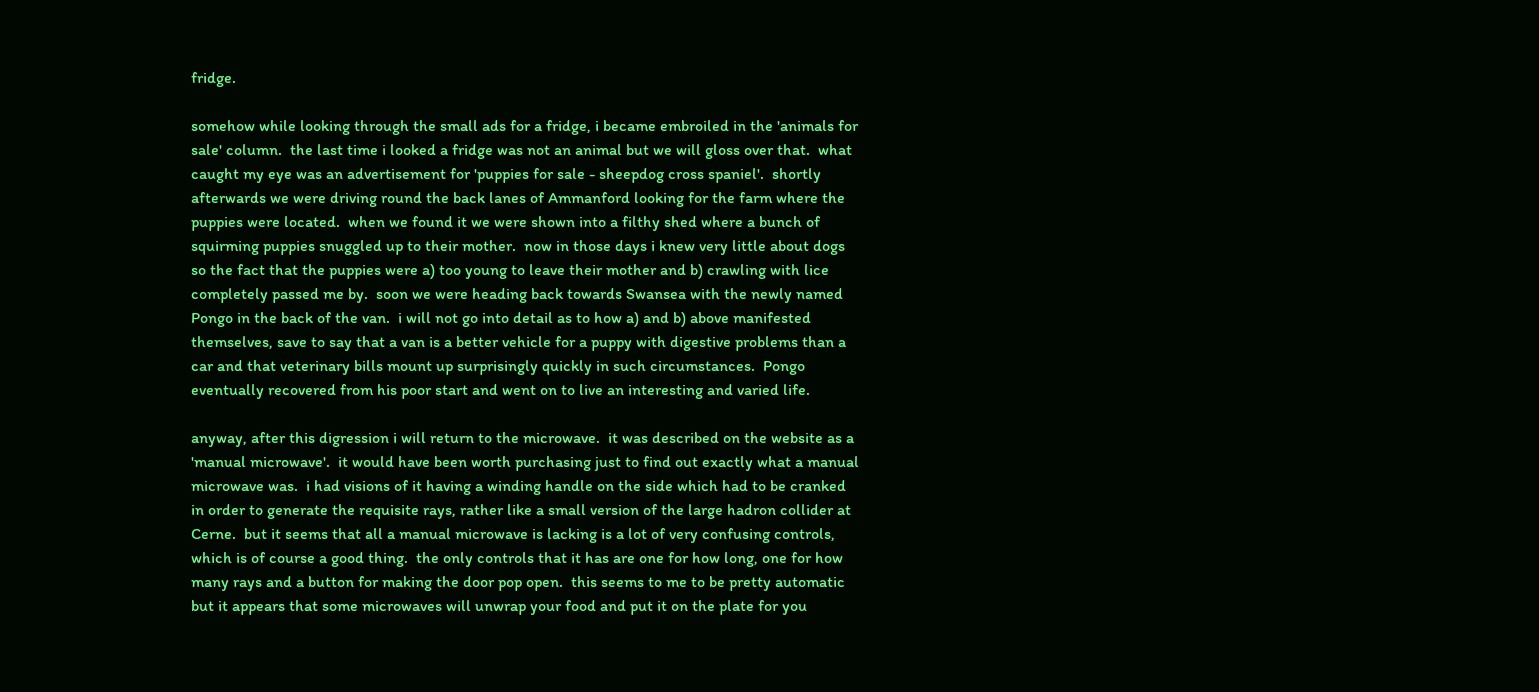fridge.

somehow while looking through the small ads for a fridge, i became embroiled in the 'animals for sale' column.  the last time i looked a fridge was not an animal but we will gloss over that.  what caught my eye was an advertisement for 'puppies for sale - sheepdog cross spaniel'.  shortly afterwards we were driving round the back lanes of Ammanford looking for the farm where the puppies were located.  when we found it we were shown into a filthy shed where a bunch of squirming puppies snuggled up to their mother.  now in those days i knew very little about dogs so the fact that the puppies were a) too young to leave their mother and b) crawling with lice completely passed me by.  soon we were heading back towards Swansea with the newly named Pongo in the back of the van.  i will not go into detail as to how a) and b) above manifested themselves, save to say that a van is a better vehicle for a puppy with digestive problems than a car and that veterinary bills mount up surprisingly quickly in such circumstances.  Pongo eventually recovered from his poor start and went on to live an interesting and varied life.

anyway, after this digression i will return to the microwave.  it was described on the website as a 'manual microwave'.  it would have been worth purchasing just to find out exactly what a manual microwave was.  i had visions of it having a winding handle on the side which had to be cranked in order to generate the requisite rays, rather like a small version of the large hadron collider at Cerne.  but it seems that all a manual microwave is lacking is a lot of very confusing controls, which is of course a good thing.  the only controls that it has are one for how long, one for how many rays and a button for making the door pop open.  this seems to me to be pretty automatic but it appears that some microwaves will unwrap your food and put it on the plate for you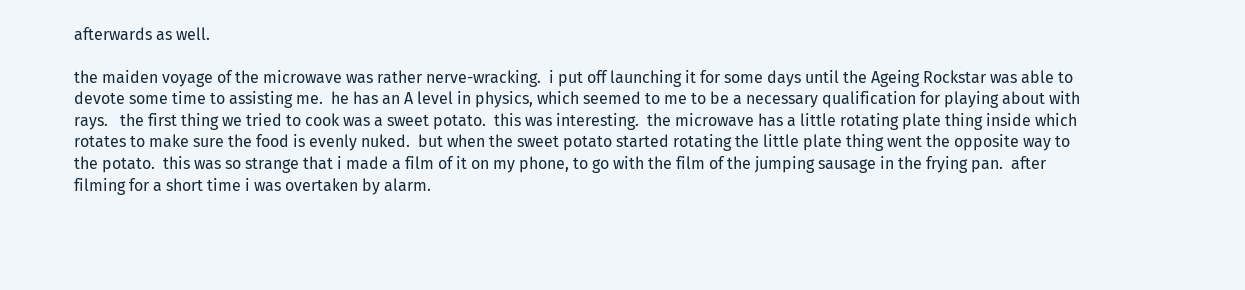afterwards as well.

the maiden voyage of the microwave was rather nerve-wracking.  i put off launching it for some days until the Ageing Rockstar was able to devote some time to assisting me.  he has an A level in physics, which seemed to me to be a necessary qualification for playing about with rays.   the first thing we tried to cook was a sweet potato.  this was interesting.  the microwave has a little rotating plate thing inside which rotates to make sure the food is evenly nuked.  but when the sweet potato started rotating the little plate thing went the opposite way to the potato.  this was so strange that i made a film of it on my phone, to go with the film of the jumping sausage in the frying pan.  after filming for a short time i was overtaken by alarm.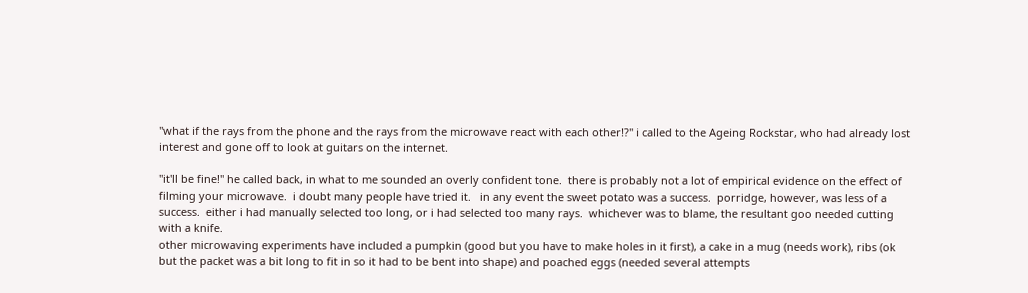"what if the rays from the phone and the rays from the microwave react with each other!?" i called to the Ageing Rockstar, who had already lost interest and gone off to look at guitars on the internet.

"it'll be fine!" he called back, in what to me sounded an overly confident tone.  there is probably not a lot of empirical evidence on the effect of filming your microwave.  i doubt many people have tried it.   in any event the sweet potato was a success.  porridge, however, was less of a success.  either i had manually selected too long, or i had selected too many rays.  whichever was to blame, the resultant goo needed cutting with a knife.
other microwaving experiments have included a pumpkin (good but you have to make holes in it first), a cake in a mug (needs work), ribs (ok but the packet was a bit long to fit in so it had to be bent into shape) and poached eggs (needed several attempts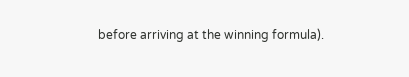before arriving at the winning formula).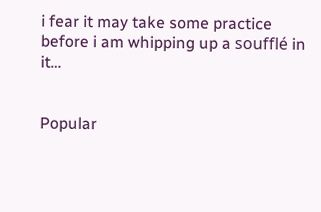i fear it may take some practice before i am whipping up a soufflé in it…


Popular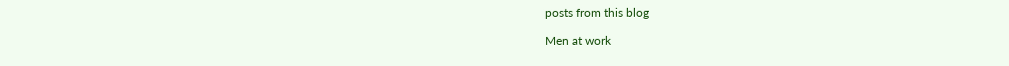posts from this blog

Men at work